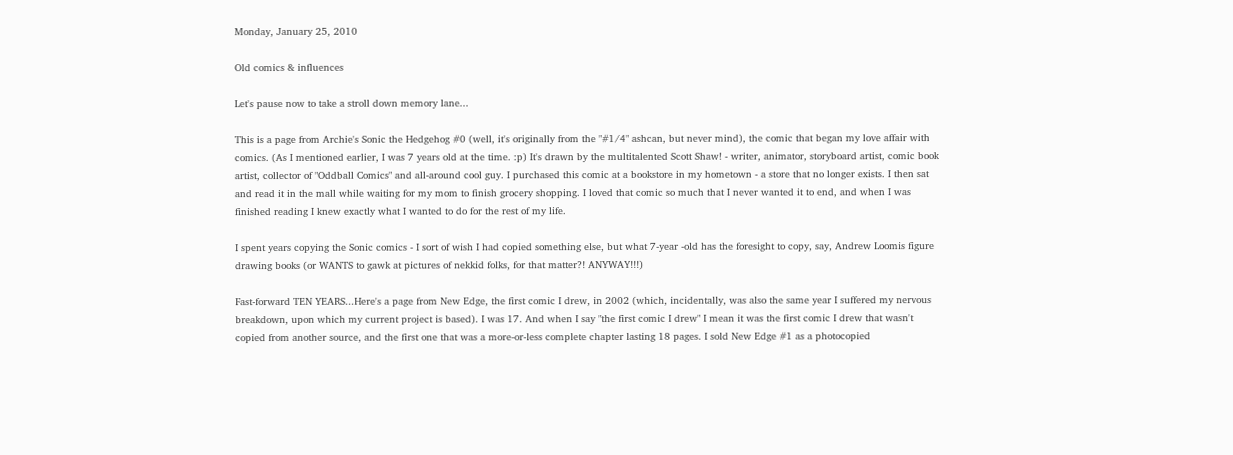Monday, January 25, 2010

Old comics & influences

Let's pause now to take a stroll down memory lane...

This is a page from Archie's Sonic the Hedgehog #0 (well, it's originally from the "#1/4" ashcan, but never mind), the comic that began my love affair with comics. (As I mentioned earlier, I was 7 years old at the time. :p) It's drawn by the multitalented Scott Shaw! - writer, animator, storyboard artist, comic book artist, collector of "Oddball Comics" and all-around cool guy. I purchased this comic at a bookstore in my hometown - a store that no longer exists. I then sat and read it in the mall while waiting for my mom to finish grocery shopping. I loved that comic so much that I never wanted it to end, and when I was finished reading I knew exactly what I wanted to do for the rest of my life.

I spent years copying the Sonic comics - I sort of wish I had copied something else, but what 7-year -old has the foresight to copy, say, Andrew Loomis figure drawing books (or WANTS to gawk at pictures of nekkid folks, for that matter?! ANYWAY!!!)

Fast-forward TEN YEARS...Here's a page from New Edge, the first comic I drew, in 2002 (which, incidentally, was also the same year I suffered my nervous breakdown, upon which my current project is based). I was 17. And when I say "the first comic I drew" I mean it was the first comic I drew that wasn't copied from another source, and the first one that was a more-or-less complete chapter lasting 18 pages. I sold New Edge #1 as a photocopied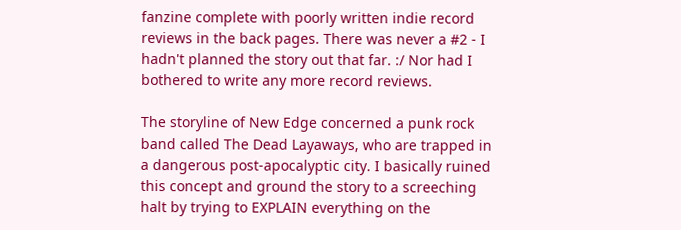fanzine complete with poorly written indie record reviews in the back pages. There was never a #2 - I hadn't planned the story out that far. :/ Nor had I bothered to write any more record reviews.

The storyline of New Edge concerned a punk rock band called The Dead Layaways, who are trapped in a dangerous post-apocalyptic city. I basically ruined this concept and ground the story to a screeching halt by trying to EXPLAIN everything on the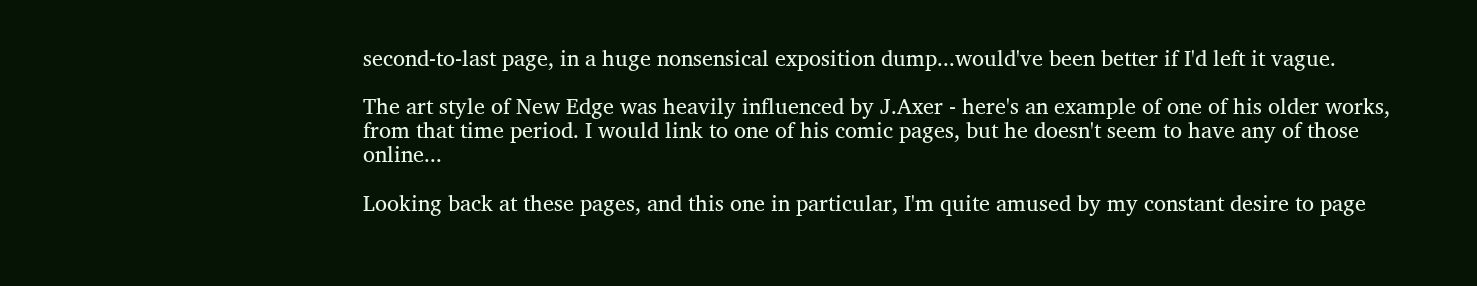second-to-last page, in a huge nonsensical exposition dump...would've been better if I'd left it vague.

The art style of New Edge was heavily influenced by J.Axer - here's an example of one of his older works, from that time period. I would link to one of his comic pages, but he doesn't seem to have any of those online...

Looking back at these pages, and this one in particular, I'm quite amused by my constant desire to page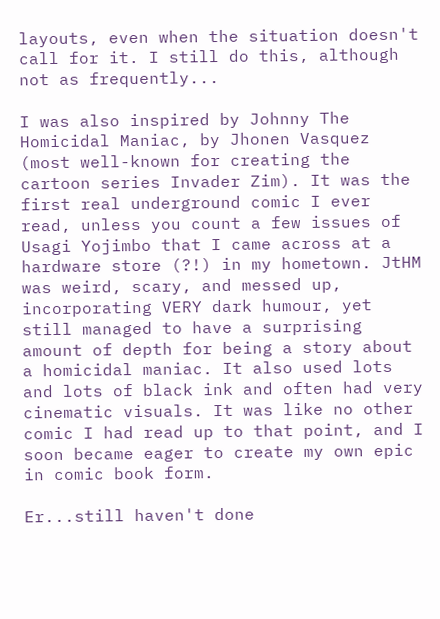layouts, even when the situation doesn't call for it. I still do this, although not as frequently...

I was also inspired by Johnny The Homicidal Maniac, by Jhonen Vasquez (most well-known for creating the cartoon series Invader Zim). It was the first real underground comic I ever read, unless you count a few issues of Usagi Yojimbo that I came across at a hardware store (?!) in my hometown. JtHM was weird, scary, and messed up, incorporating VERY dark humour, yet still managed to have a surprising amount of depth for being a story about a homicidal maniac. It also used lots and lots of black ink and often had very cinematic visuals. It was like no other comic I had read up to that point, and I soon became eager to create my own epic in comic book form.

Er...still haven't done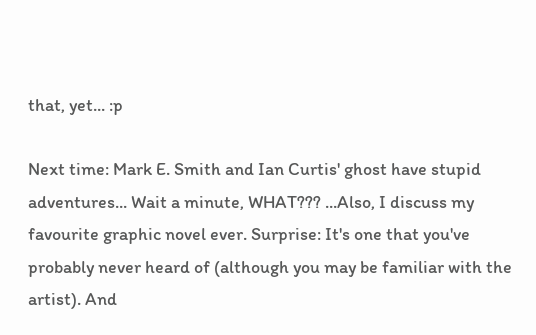that, yet... :p

Next time: Mark E. Smith and Ian Curtis' ghost have stupid adventures... Wait a minute, WHAT??? ...Also, I discuss my favourite graphic novel ever. Surprise: It's one that you've probably never heard of (although you may be familiar with the artist). And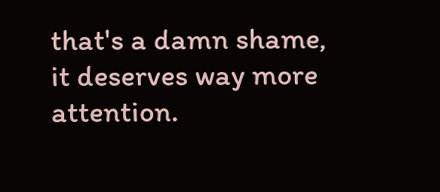that's a damn shame, it deserves way more attention.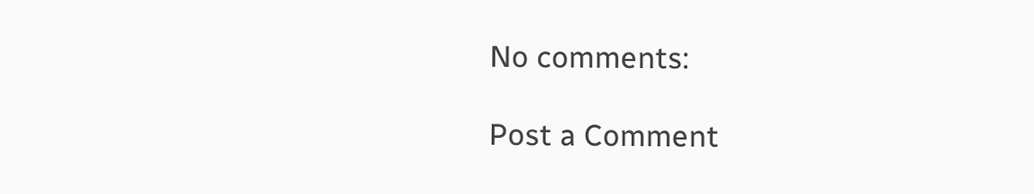No comments:

Post a Comment